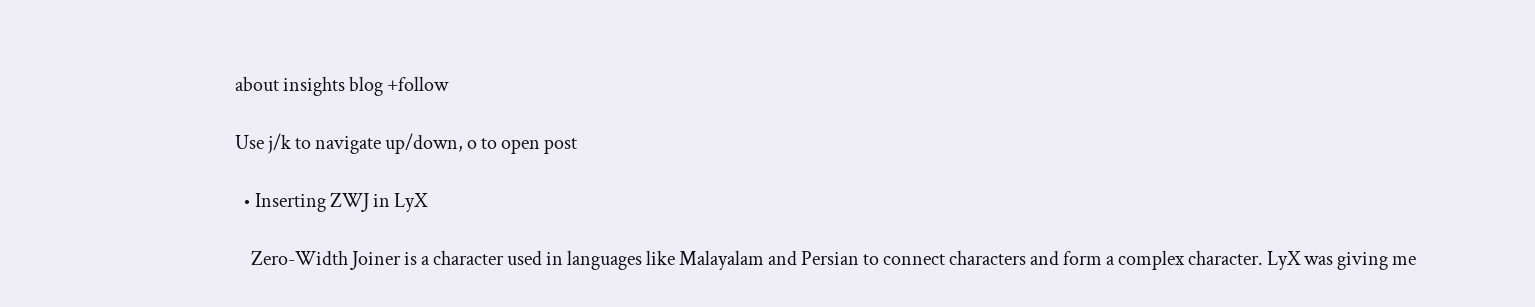about insights blog +follow

Use j/k to navigate up/down, o to open post

  • Inserting ZWJ in LyX

    Zero-Width Joiner is a character used in languages like Malayalam and Persian to connect characters and form a complex character. LyX was giving me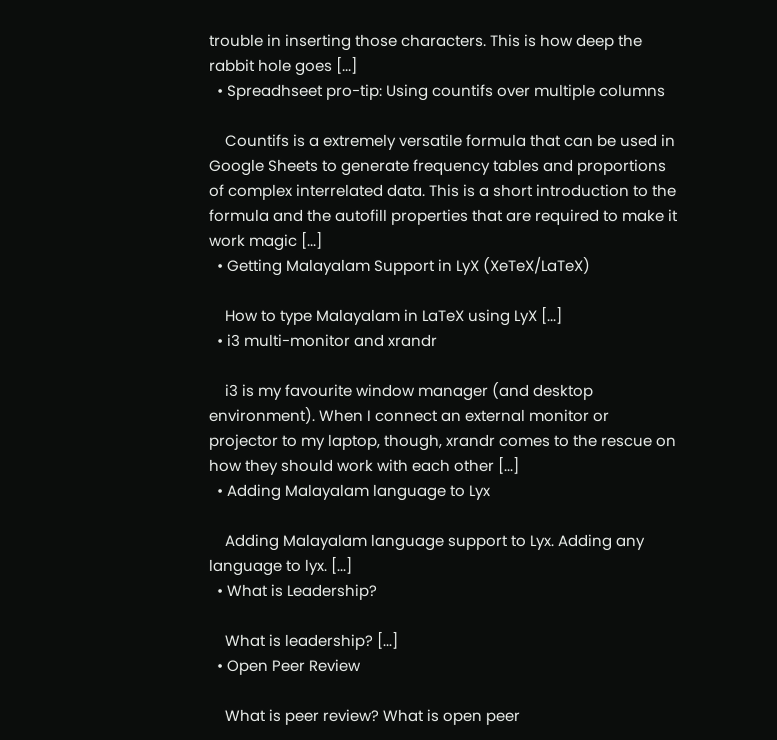trouble in inserting those characters. This is how deep the rabbit hole goes [...]
  • Spreadhseet pro-tip: Using countifs over multiple columns

    Countifs is a extremely versatile formula that can be used in Google Sheets to generate frequency tables and proportions of complex interrelated data. This is a short introduction to the formula and the autofill properties that are required to make it work magic [...]
  • Getting Malayalam Support in LyX (XeTeX/LaTeX)

    How to type Malayalam in LaTeX using LyX [...]
  • i3 multi-monitor and xrandr

    i3 is my favourite window manager (and desktop environment). When I connect an external monitor or projector to my laptop, though, xrandr comes to the rescue on how they should work with each other [...]
  • Adding Malayalam language to Lyx

    Adding Malayalam language support to Lyx. Adding any language to lyx. [...]
  • What is Leadership?

    What is leadership? [...]
  • Open Peer Review

    What is peer review? What is open peer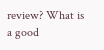review? What is a good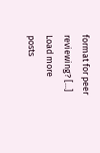format for peer reviewing? [...]
Load more posts